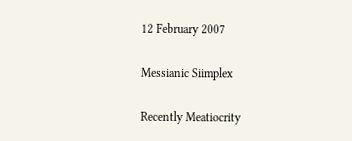12 February 2007

Messianic Siimplex

Recently Meatiocrity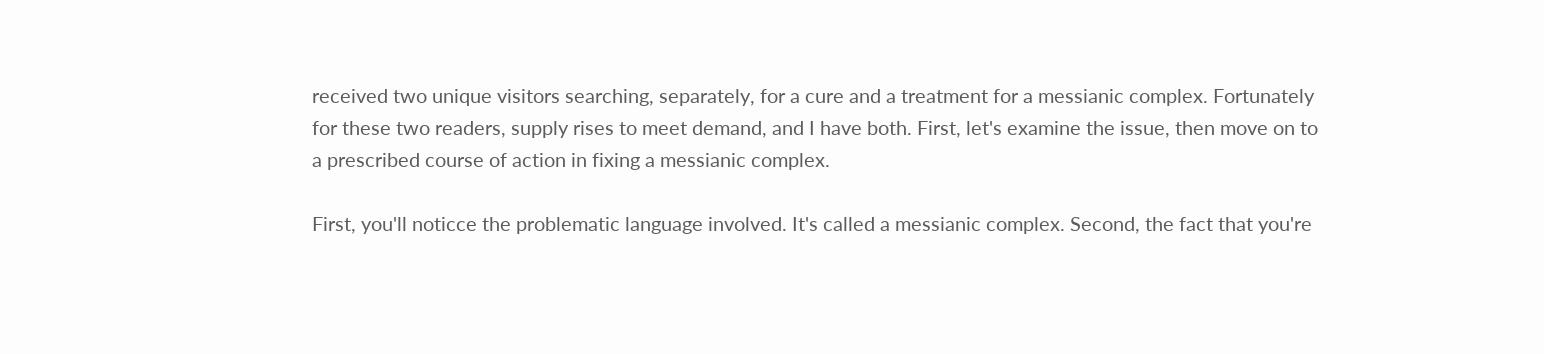received two unique visitors searching, separately, for a cure and a treatment for a messianic complex. Fortunately for these two readers, supply rises to meet demand, and I have both. First, let's examine the issue, then move on to a prescribed course of action in fixing a messianic complex.

First, you'll noticce the problematic language involved. It's called a messianic complex. Second, the fact that you're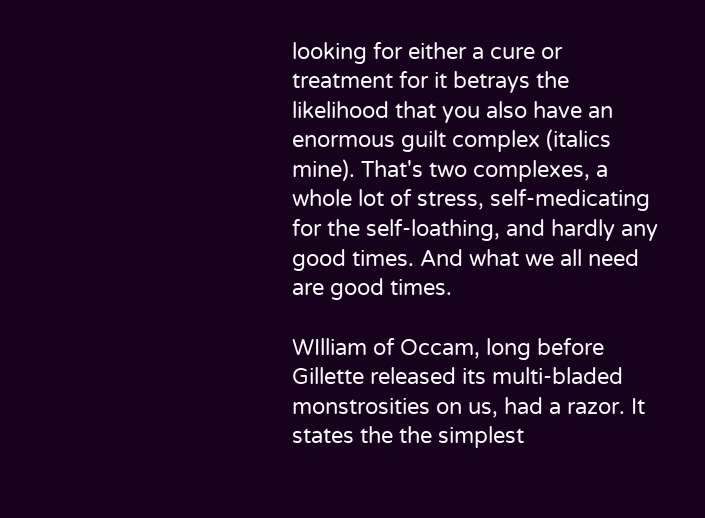looking for either a cure or treatment for it betrays the likelihood that you also have an enormous guilt complex (italics mine). That's two complexes, a whole lot of stress, self-medicating for the self-loathing, and hardly any good times. And what we all need are good times.

WIlliam of Occam, long before Gillette released its multi-bladed monstrosities on us, had a razor. It states the the simplest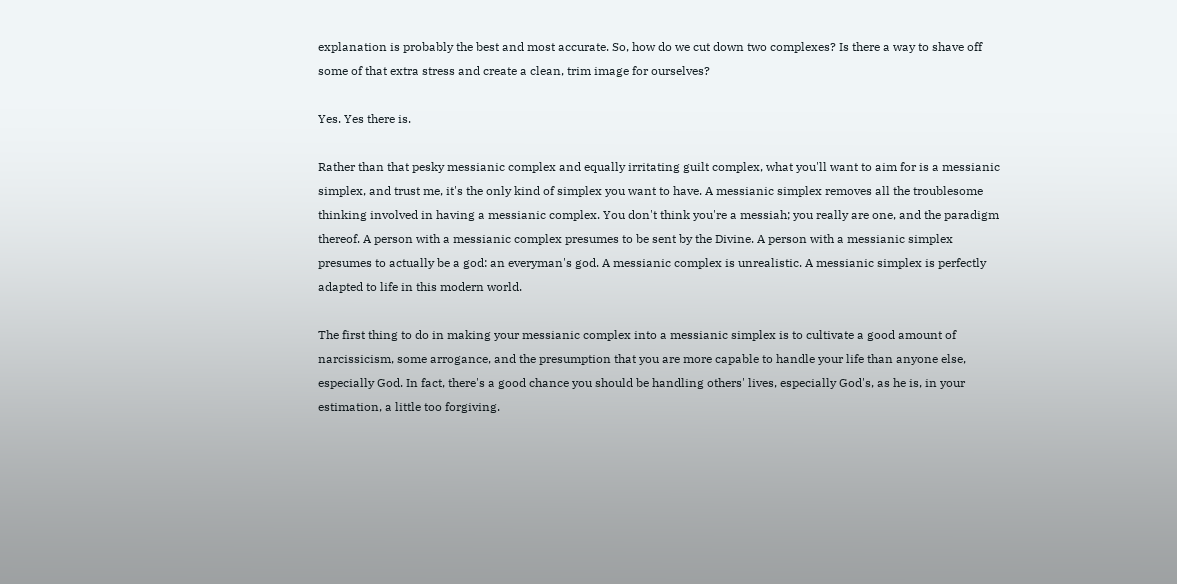explanation is probably the best and most accurate. So, how do we cut down two complexes? Is there a way to shave off some of that extra stress and create a clean, trim image for ourselves?

Yes. Yes there is.

Rather than that pesky messianic complex and equally irritating guilt complex, what you'll want to aim for is a messianic simplex, and trust me, it's the only kind of simplex you want to have. A messianic simplex removes all the troublesome thinking involved in having a messianic complex. You don't think you're a messiah; you really are one, and the paradigm thereof. A person with a messianic complex presumes to be sent by the Divine. A person with a messianic simplex presumes to actually be a god: an everyman's god. A messianic complex is unrealistic. A messianic simplex is perfectly adapted to life in this modern world.

The first thing to do in making your messianic complex into a messianic simplex is to cultivate a good amount of narcissicism, some arrogance, and the presumption that you are more capable to handle your life than anyone else, especially God. In fact, there's a good chance you should be handling others' lives, especially God's, as he is, in your estimation, a little too forgiving.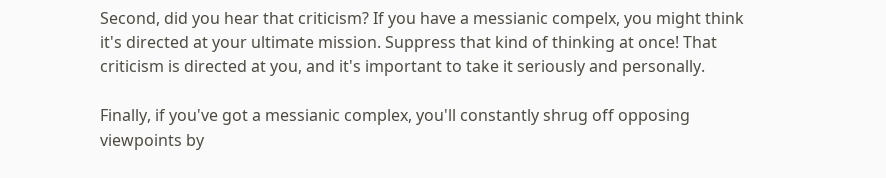Second, did you hear that criticism? If you have a messianic compelx, you might think it's directed at your ultimate mission. Suppress that kind of thinking at once! That criticism is directed at you, and it's important to take it seriously and personally.

Finally, if you've got a messianic complex, you'll constantly shrug off opposing viewpoints by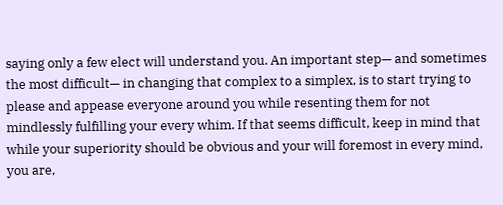saying only a few elect will understand you. An important step— and sometimes the most difficult— in changing that complex to a simplex, is to start trying to please and appease everyone around you while resenting them for not mindlessly fulfilling your every whim. If that seems difficult, keep in mind that while your superiority should be obvious and your will foremost in every mind, you are,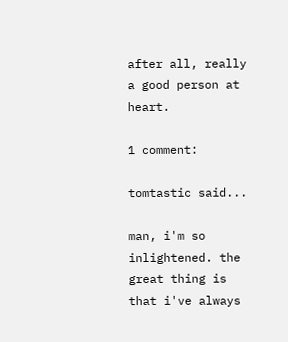after all, really a good person at heart.

1 comment:

tomtastic said...

man, i'm so inlightened. the great thing is that i've always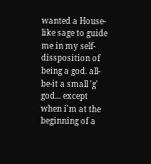wanted a House-like sage to guide me in my self-dissposition of being a god. all-be-it a small 'g' god... except when i'm at the beginning of a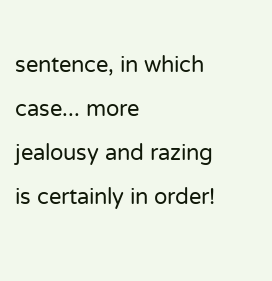sentence, in which case... more jealousy and razing is certainly in order!